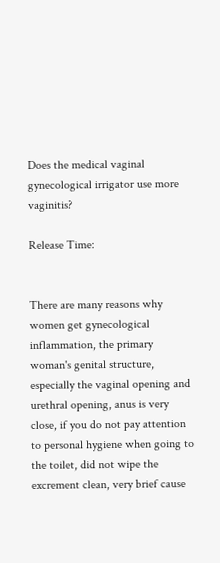Does the medical vaginal gynecological irrigator use more vaginitis?

Release Time:


There are many reasons why women get gynecological inflammation, the primary woman's genital structure, especially the vaginal opening and urethral opening, anus is very close, if you do not pay attention to personal hygiene when going to the toilet, did not wipe the excrement clean, very brief cause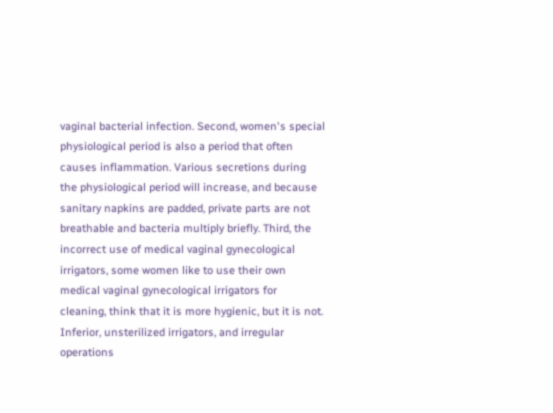vaginal bacterial infection. Second, women's special physiological period is also a period that often causes inflammation. Various secretions during the physiological period will increase, and because sanitary napkins are padded, private parts are not breathable and bacteria multiply briefly. Third, the incorrect use of medical vaginal gynecological irrigators, some women like to use their own medical vaginal gynecological irrigators for cleaning, think that it is more hygienic, but it is not. Inferior, unsterilized irrigators, and irregular operations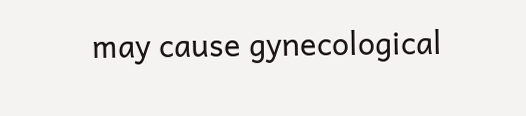may cause gynecological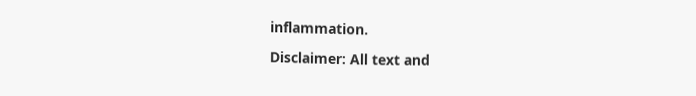inflammation.

Disclaimer: All text and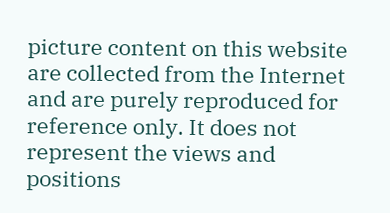picture content on this website are collected from the Internet and are purely reproduced for reference only. It does not represent the views and positions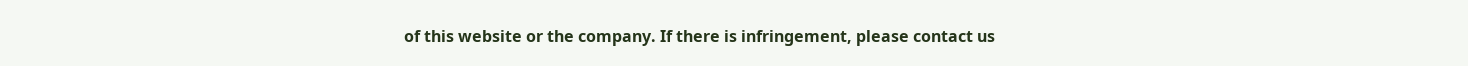of this website or the company. If there is infringement, please contact us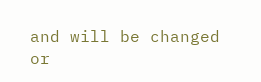and will be changed or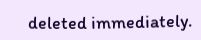deleted immediately.